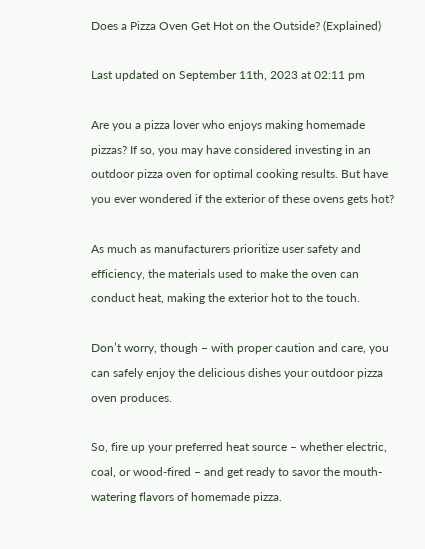Does a Pizza Oven Get Hot on the Outside? (Explained)

Last updated on September 11th, 2023 at 02:11 pm

Are you a pizza lover who enjoys making homemade pizzas? If so, you may have considered investing in an outdoor pizza oven for optimal cooking results. But have you ever wondered if the exterior of these ovens gets hot?

As much as manufacturers prioritize user safety and efficiency, the materials used to make the oven can conduct heat, making the exterior hot to the touch.

Don’t worry, though – with proper caution and care, you can safely enjoy the delicious dishes your outdoor pizza oven produces.

So, fire up your preferred heat source – whether electric, coal, or wood-fired – and get ready to savor the mouth-watering flavors of homemade pizza.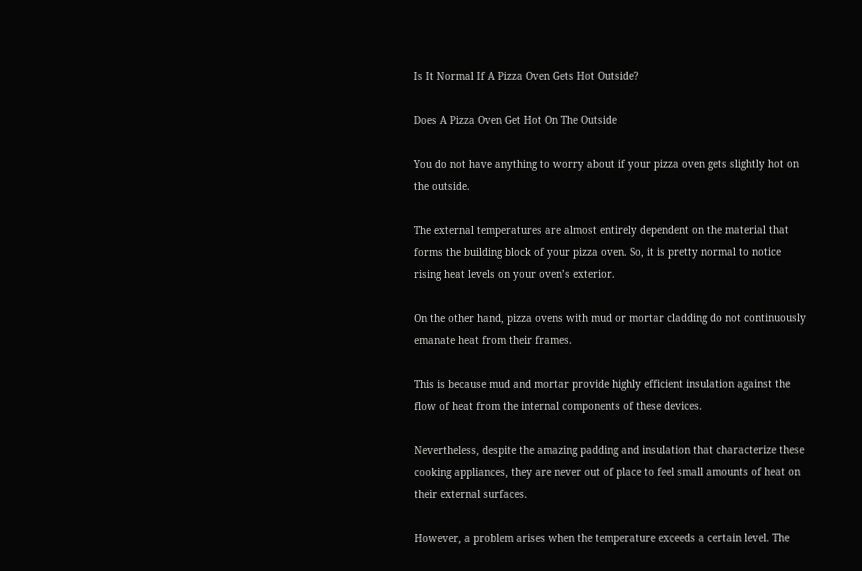Is It Normal If A Pizza Oven Gets Hot Outside?

Does A Pizza Oven Get Hot On The Outside

You do not have anything to worry about if your pizza oven gets slightly hot on the outside.

The external temperatures are almost entirely dependent on the material that forms the building block of your pizza oven. So, it is pretty normal to notice rising heat levels on your oven’s exterior.

On the other hand, pizza ovens with mud or mortar cladding do not continuously emanate heat from their frames.

This is because mud and mortar provide highly efficient insulation against the flow of heat from the internal components of these devices.

Nevertheless, despite the amazing padding and insulation that characterize these cooking appliances, they are never out of place to feel small amounts of heat on their external surfaces.

However, a problem arises when the temperature exceeds a certain level. The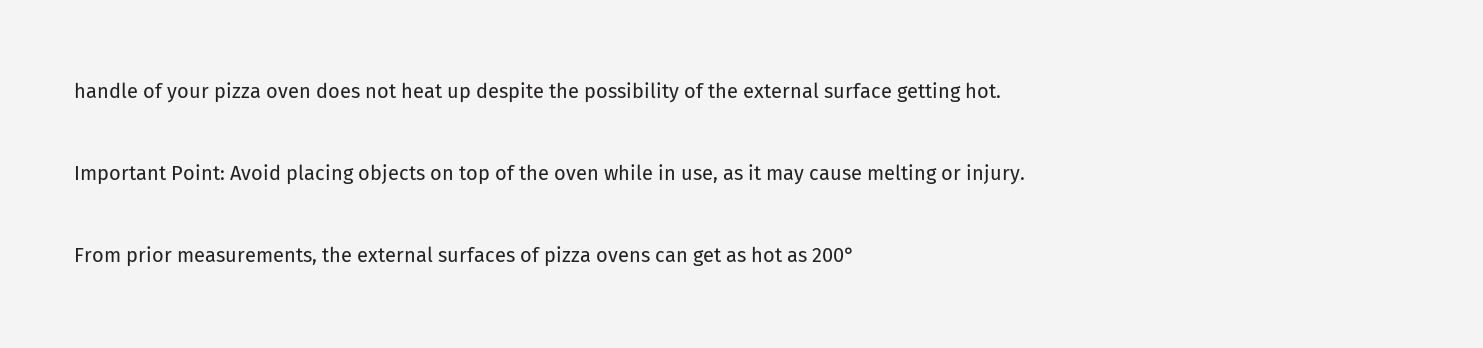handle of your pizza oven does not heat up despite the possibility of the external surface getting hot.

Important Point: Avoid placing objects on top of the oven while in use, as it may cause melting or injury.

From prior measurements, the external surfaces of pizza ovens can get as hot as 200°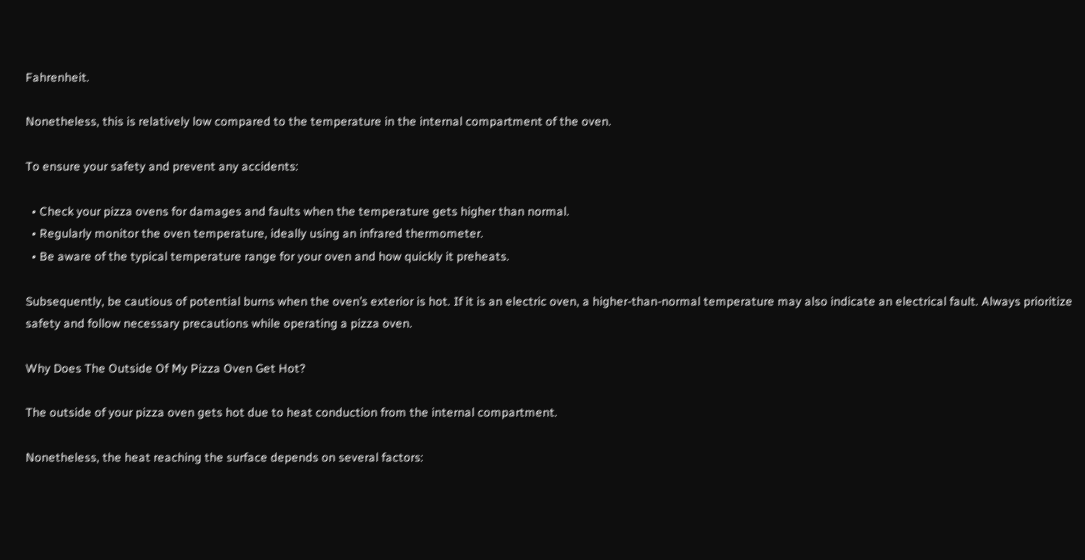Fahrenheit.

Nonetheless, this is relatively low compared to the temperature in the internal compartment of the oven.

To ensure your safety and prevent any accidents:

  • Check your pizza ovens for damages and faults when the temperature gets higher than normal.
  • Regularly monitor the oven temperature, ideally using an infrared thermometer.
  • Be aware of the typical temperature range for your oven and how quickly it preheats.

Subsequently, be cautious of potential burns when the oven’s exterior is hot. If it is an electric oven, a higher-than-normal temperature may also indicate an electrical fault. Always prioritize safety and follow necessary precautions while operating a pizza oven.

Why Does The Outside Of My Pizza Oven Get Hot?

The outside of your pizza oven gets hot due to heat conduction from the internal compartment.

Nonetheless, the heat reaching the surface depends on several factors: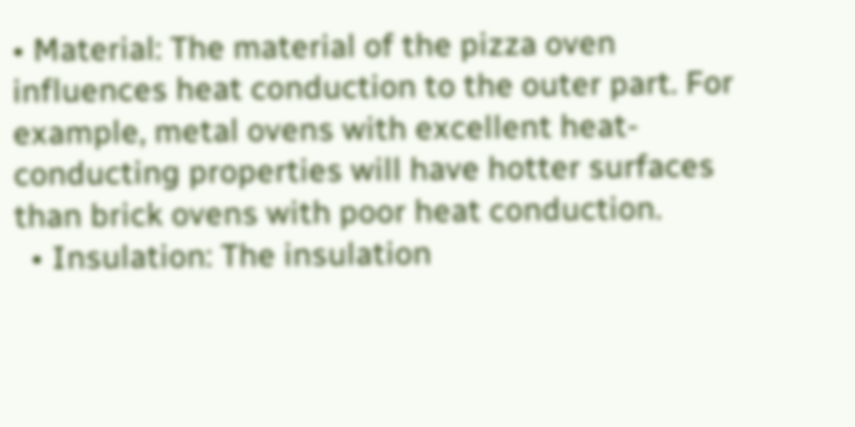• Material: The material of the pizza oven influences heat conduction to the outer part. For example, metal ovens with excellent heat-conducting properties will have hotter surfaces than brick ovens with poor heat conduction.
  • Insulation: The insulation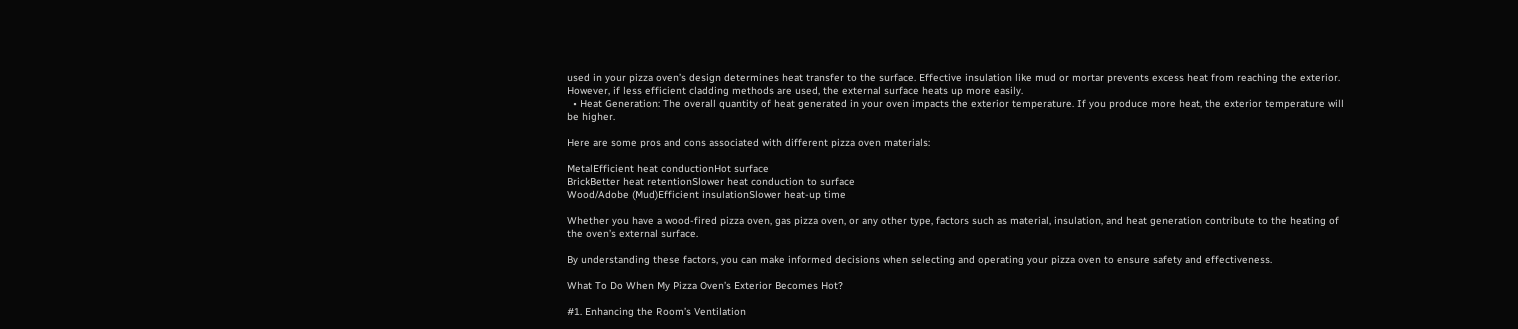used in your pizza oven’s design determines heat transfer to the surface. Effective insulation like mud or mortar prevents excess heat from reaching the exterior. However, if less efficient cladding methods are used, the external surface heats up more easily.
  • Heat Generation: The overall quantity of heat generated in your oven impacts the exterior temperature. If you produce more heat, the exterior temperature will be higher.

Here are some pros and cons associated with different pizza oven materials:

MetalEfficient heat conductionHot surface
BrickBetter heat retentionSlower heat conduction to surface
Wood/Adobe (Mud)Efficient insulationSlower heat-up time

Whether you have a wood-fired pizza oven, gas pizza oven, or any other type, factors such as material, insulation, and heat generation contribute to the heating of the oven’s external surface.

By understanding these factors, you can make informed decisions when selecting and operating your pizza oven to ensure safety and effectiveness.

What To Do When My Pizza Oven’s Exterior Becomes Hot?

#1. Enhancing the Room’s Ventilation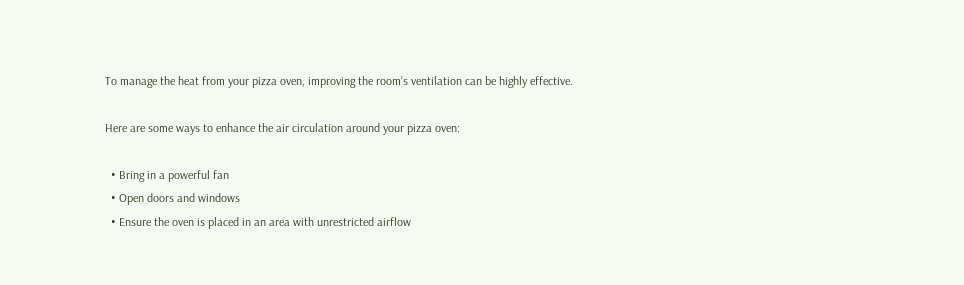To manage the heat from your pizza oven, improving the room’s ventilation can be highly effective.

Here are some ways to enhance the air circulation around your pizza oven:

  • Bring in a powerful fan
  • Open doors and windows
  • Ensure the oven is placed in an area with unrestricted airflow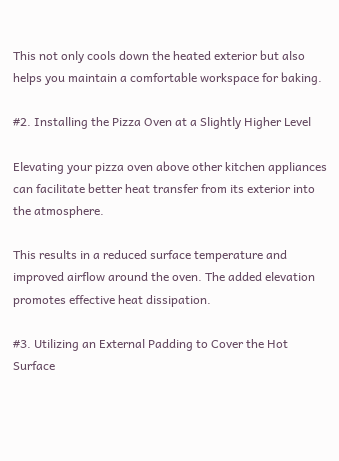This not only cools down the heated exterior but also helps you maintain a comfortable workspace for baking.

#2. Installing the Pizza Oven at a Slightly Higher Level

Elevating your pizza oven above other kitchen appliances can facilitate better heat transfer from its exterior into the atmosphere.

This results in a reduced surface temperature and improved airflow around the oven. The added elevation promotes effective heat dissipation.

#3. Utilizing an External Padding to Cover the Hot Surface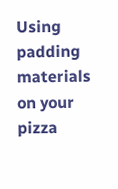Using padding materials on your pizza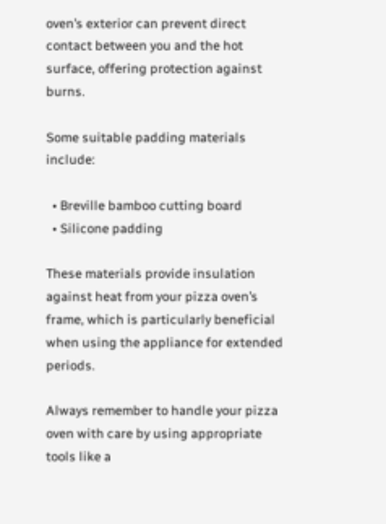oven’s exterior can prevent direct contact between you and the hot surface, offering protection against burns.

Some suitable padding materials include:

  • Breville bamboo cutting board
  • Silicone padding

These materials provide insulation against heat from your pizza oven’s frame, which is particularly beneficial when using the appliance for extended periods.

Always remember to handle your pizza oven with care by using appropriate tools like a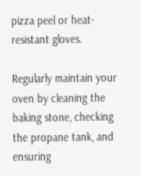pizza peel or heat-resistant gloves.

Regularly maintain your oven by cleaning the baking stone, checking the propane tank, and ensuring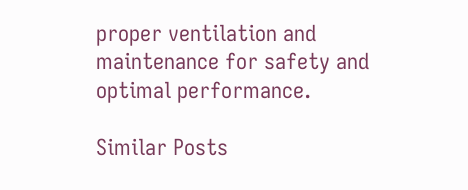proper ventilation and maintenance for safety and optimal performance.

Similar Posts